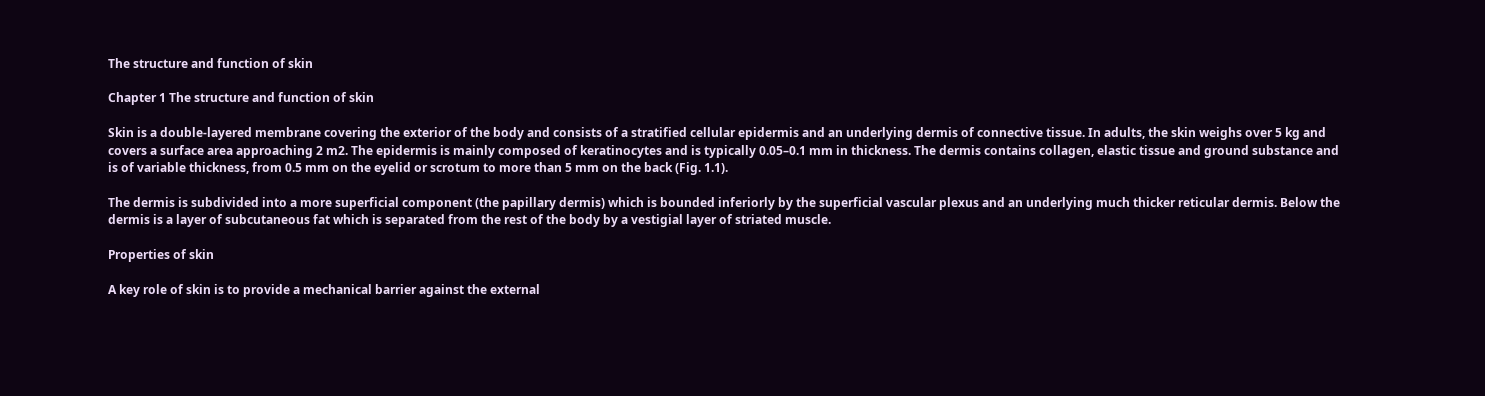The structure and function of skin

Chapter 1 The structure and function of skin

Skin is a double-layered membrane covering the exterior of the body and consists of a stratified cellular epidermis and an underlying dermis of connective tissue. In adults, the skin weighs over 5 kg and covers a surface area approaching 2 m2. The epidermis is mainly composed of keratinocytes and is typically 0.05–0.1 mm in thickness. The dermis contains collagen, elastic tissue and ground substance and is of variable thickness, from 0.5 mm on the eyelid or scrotum to more than 5 mm on the back (Fig. 1.1).

The dermis is subdivided into a more superficial component (the papillary dermis) which is bounded inferiorly by the superficial vascular plexus and an underlying much thicker reticular dermis. Below the dermis is a layer of subcutaneous fat which is separated from the rest of the body by a vestigial layer of striated muscle.

Properties of skin

A key role of skin is to provide a mechanical barrier against the external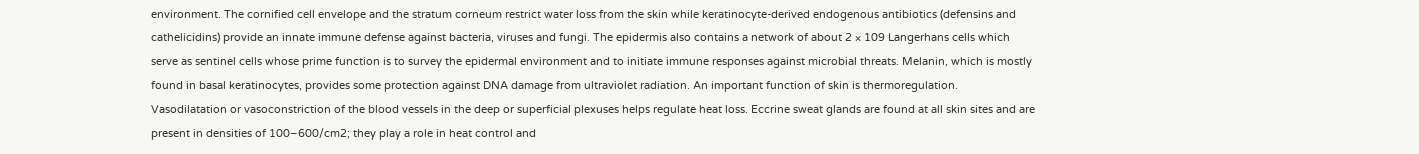environment. The cornified cell envelope and the stratum corneum restrict water loss from the skin while keratinocyte-derived endogenous antibiotics (defensins and cathelicidins) provide an innate immune defense against bacteria, viruses and fungi. The epidermis also contains a network of about 2 × 109 Langerhans cells which serve as sentinel cells whose prime function is to survey the epidermal environment and to initiate immune responses against microbial threats. Melanin, which is mostly found in basal keratinocytes, provides some protection against DNA damage from ultraviolet radiation. An important function of skin is thermoregulation. Vasodilatation or vasoconstriction of the blood vessels in the deep or superficial plexuses helps regulate heat loss. Eccrine sweat glands are found at all skin sites and are present in densities of 100–600/cm2; they play a role in heat control and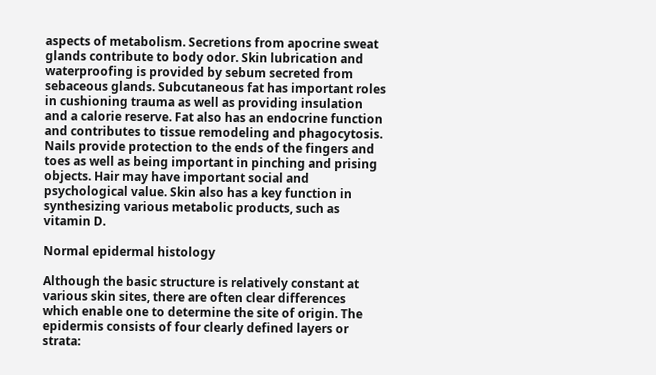aspects of metabolism. Secretions from apocrine sweat glands contribute to body odor. Skin lubrication and waterproofing is provided by sebum secreted from sebaceous glands. Subcutaneous fat has important roles in cushioning trauma as well as providing insulation and a calorie reserve. Fat also has an endocrine function and contributes to tissue remodeling and phagocytosis. Nails provide protection to the ends of the fingers and toes as well as being important in pinching and prising objects. Hair may have important social and psychological value. Skin also has a key function in synthesizing various metabolic products, such as vitamin D.

Normal epidermal histology

Although the basic structure is relatively constant at various skin sites, there are often clear differences which enable one to determine the site of origin. The epidermis consists of four clearly defined layers or strata: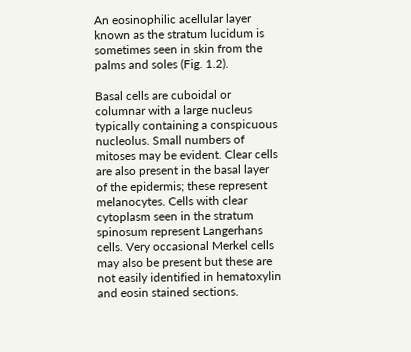An eosinophilic acellular layer known as the stratum lucidum is sometimes seen in skin from the palms and soles (Fig. 1.2).

Basal cells are cuboidal or columnar with a large nucleus typically containing a conspicuous nucleolus. Small numbers of mitoses may be evident. Clear cells are also present in the basal layer of the epidermis; these represent melanocytes. Cells with clear cytoplasm seen in the stratum spinosum represent Langerhans cells. Very occasional Merkel cells may also be present but these are not easily identified in hematoxylin and eosin stained sections.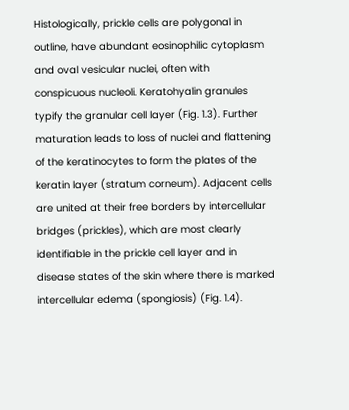Histologically, prickle cells are polygonal in outline, have abundant eosinophilic cytoplasm and oval vesicular nuclei, often with conspicuous nucleoli. Keratohyalin granules typify the granular cell layer (Fig. 1.3). Further maturation leads to loss of nuclei and flattening of the keratinocytes to form the plates of the keratin layer (stratum corneum). Adjacent cells are united at their free borders by intercellular bridges (prickles), which are most clearly identifiable in the prickle cell layer and in disease states of the skin where there is marked intercellular edema (spongiosis) (Fig. 1.4).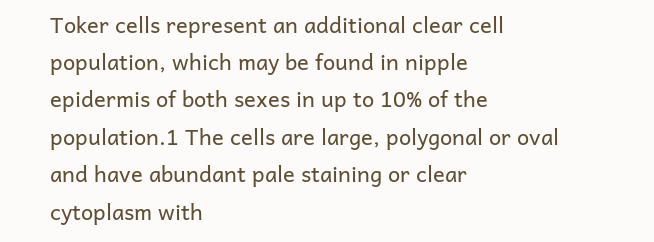Toker cells represent an additional clear cell population, which may be found in nipple epidermis of both sexes in up to 10% of the population.1 The cells are large, polygonal or oval and have abundant pale staining or clear cytoplasm with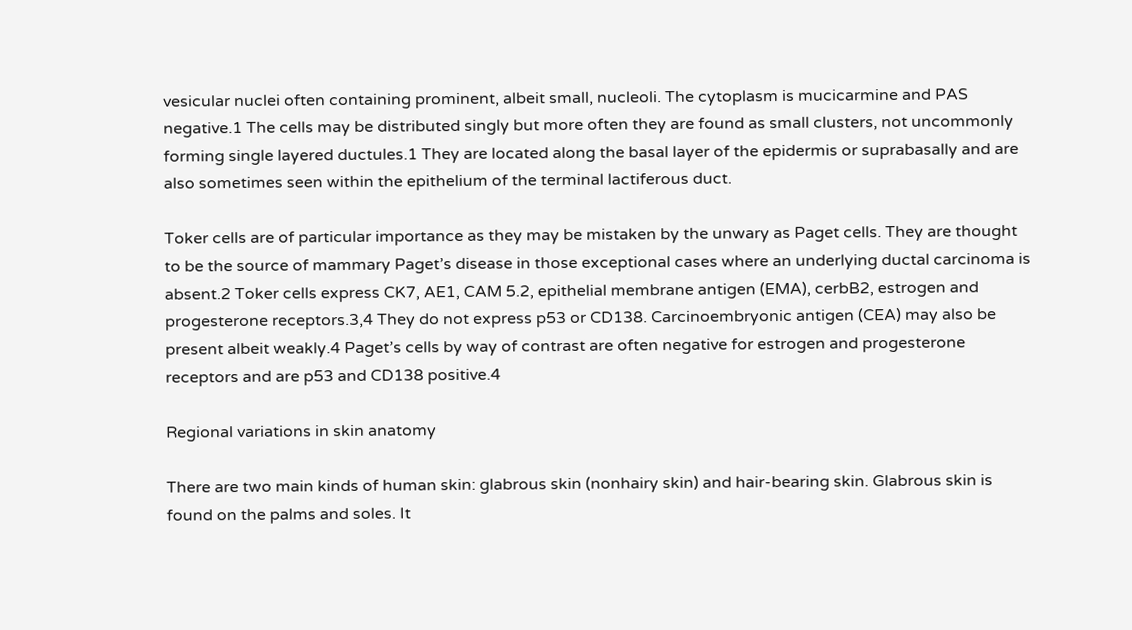vesicular nuclei often containing prominent, albeit small, nucleoli. The cytoplasm is mucicarmine and PAS negative.1 The cells may be distributed singly but more often they are found as small clusters, not uncommonly forming single layered ductules.1 They are located along the basal layer of the epidermis or suprabasally and are also sometimes seen within the epithelium of the terminal lactiferous duct.

Toker cells are of particular importance as they may be mistaken by the unwary as Paget cells. They are thought to be the source of mammary Paget’s disease in those exceptional cases where an underlying ductal carcinoma is absent.2 Toker cells express CK7, AE1, CAM 5.2, epithelial membrane antigen (EMA), cerbB2, estrogen and progesterone receptors.3,4 They do not express p53 or CD138. Carcinoembryonic antigen (CEA) may also be present albeit weakly.4 Paget’s cells by way of contrast are often negative for estrogen and progesterone receptors and are p53 and CD138 positive.4

Regional variations in skin anatomy

There are two main kinds of human skin: glabrous skin (nonhairy skin) and hair-bearing skin. Glabrous skin is found on the palms and soles. It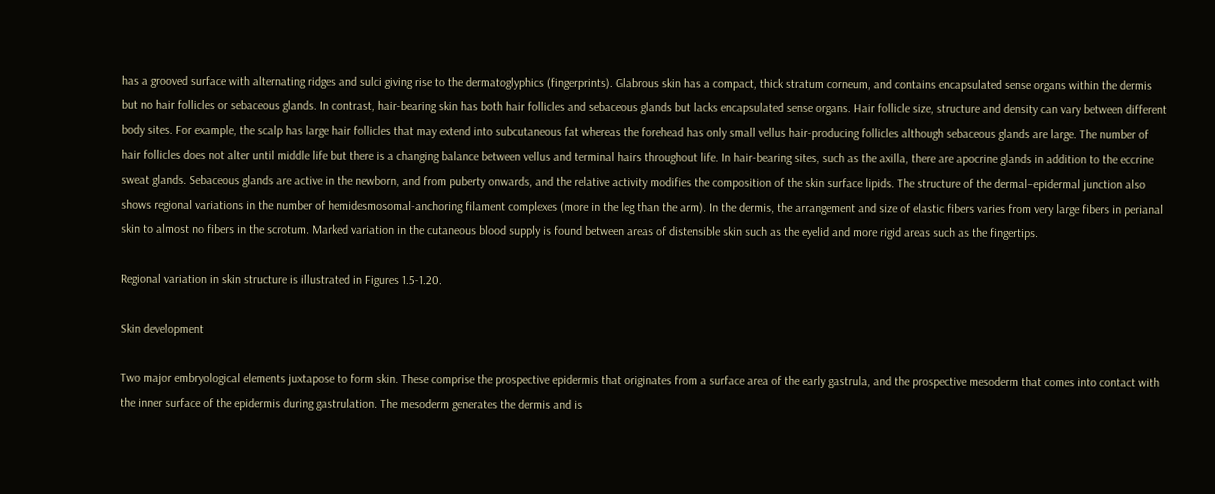has a grooved surface with alternating ridges and sulci giving rise to the dermatoglyphics (fingerprints). Glabrous skin has a compact, thick stratum corneum, and contains encapsulated sense organs within the dermis but no hair follicles or sebaceous glands. In contrast, hair-bearing skin has both hair follicles and sebaceous glands but lacks encapsulated sense organs. Hair follicle size, structure and density can vary between different body sites. For example, the scalp has large hair follicles that may extend into subcutaneous fat whereas the forehead has only small vellus hair-producing follicles although sebaceous glands are large. The number of hair follicles does not alter until middle life but there is a changing balance between vellus and terminal hairs throughout life. In hair-bearing sites, such as the axilla, there are apocrine glands in addition to the eccrine sweat glands. Sebaceous glands are active in the newborn, and from puberty onwards, and the relative activity modifies the composition of the skin surface lipids. The structure of the dermal–epidermal junction also shows regional variations in the number of hemidesmosomal-anchoring filament complexes (more in the leg than the arm). In the dermis, the arrangement and size of elastic fibers varies from very large fibers in perianal skin to almost no fibers in the scrotum. Marked variation in the cutaneous blood supply is found between areas of distensible skin such as the eyelid and more rigid areas such as the fingertips.

Regional variation in skin structure is illustrated in Figures 1.5-1.20.

Skin development

Two major embryological elements juxtapose to form skin. These comprise the prospective epidermis that originates from a surface area of the early gastrula, and the prospective mesoderm that comes into contact with the inner surface of the epidermis during gastrulation. The mesoderm generates the dermis and is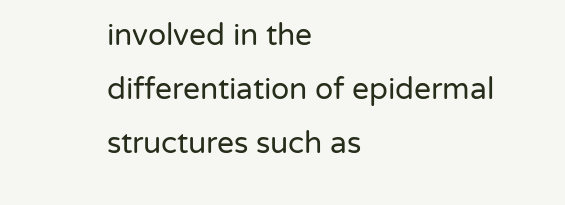involved in the differentiation of epidermal structures such as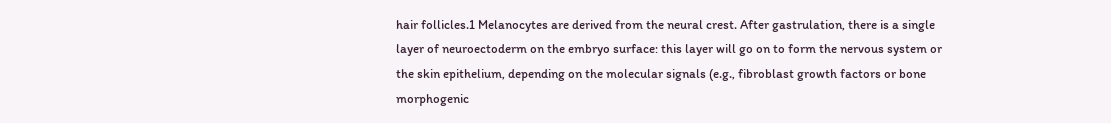hair follicles.1 Melanocytes are derived from the neural crest. After gastrulation, there is a single layer of neuroectoderm on the embryo surface: this layer will go on to form the nervous system or the skin epithelium, depending on the molecular signals (e.g., fibroblast growth factors or bone morphogenic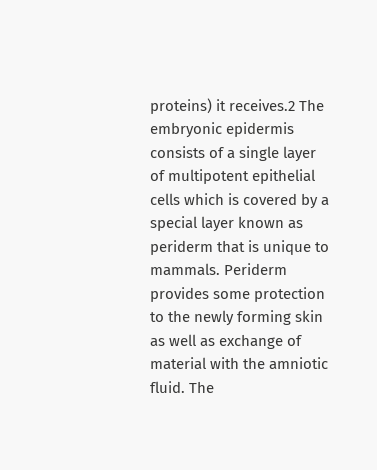proteins) it receives.2 The embryonic epidermis consists of a single layer of multipotent epithelial cells which is covered by a special layer known as periderm that is unique to mammals. Periderm provides some protection to the newly forming skin as well as exchange of material with the amniotic fluid. The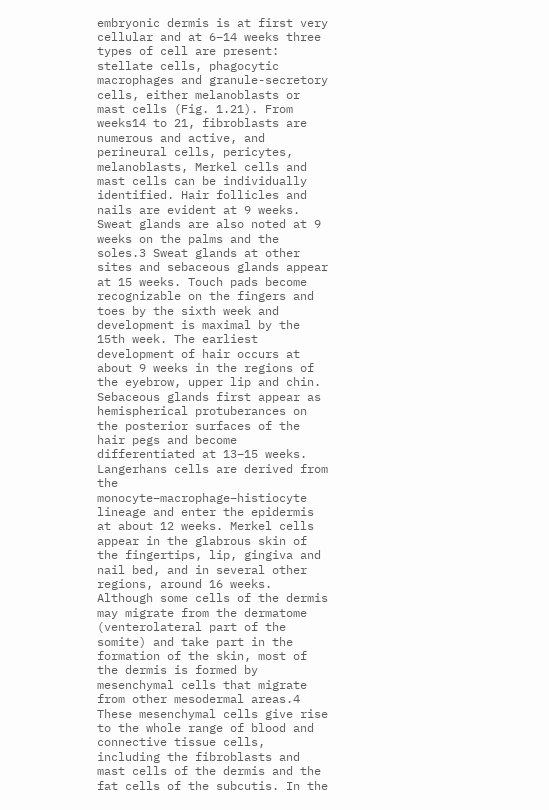embryonic dermis is at first very cellular and at 6–14 weeks three types of cell are present: stellate cells, phagocytic macrophages and granule-secretory cells, either melanoblasts or mast cells (Fig. 1.21). From weeks14 to 21, fibroblasts are numerous and active, and perineural cells, pericytes, melanoblasts, Merkel cells and mast cells can be individually identified. Hair follicles and nails are evident at 9 weeks. Sweat glands are also noted at 9 weeks on the palms and the soles.3 Sweat glands at other sites and sebaceous glands appear at 15 weeks. Touch pads become recognizable on the fingers and toes by the sixth week and development is maximal by the 15th week. The earliest development of hair occurs at about 9 weeks in the regions of the eyebrow, upper lip and chin. Sebaceous glands first appear as hemispherical protuberances on the posterior surfaces of the hair pegs and become differentiated at 13–15 weeks. Langerhans cells are derived from the monocyte–macrophage–histiocyte lineage and enter the epidermis at about 12 weeks. Merkel cells appear in the glabrous skin of the fingertips, lip, gingiva and nail bed, and in several other regions, around 16 weeks. Although some cells of the dermis may migrate from the dermatome (venterolateral part of the somite) and take part in the formation of the skin, most of the dermis is formed by mesenchymal cells that migrate from other mesodermal areas.4 These mesenchymal cells give rise to the whole range of blood and connective tissue cells, including the fibroblasts and mast cells of the dermis and the fat cells of the subcutis. In the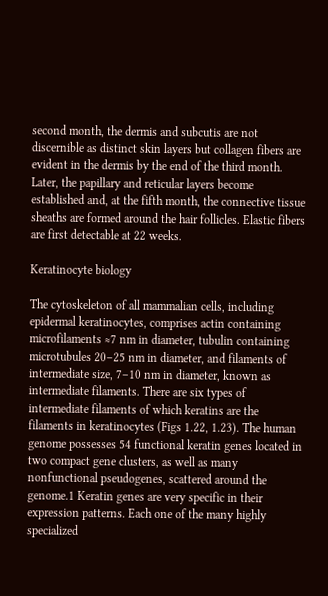second month, the dermis and subcutis are not discernible as distinct skin layers but collagen fibers are evident in the dermis by the end of the third month. Later, the papillary and reticular layers become established and, at the fifth month, the connective tissue sheaths are formed around the hair follicles. Elastic fibers are first detectable at 22 weeks.

Keratinocyte biology

The cytoskeleton of all mammalian cells, including epidermal keratinocytes, comprises actin containing microfilaments ≈7 nm in diameter, tubulin containing microtubules 20–25 nm in diameter, and filaments of intermediate size, 7–10 nm in diameter, known as intermediate filaments. There are six types of intermediate filaments of which keratins are the filaments in keratinocytes (Figs 1.22, 1.23). The human genome possesses 54 functional keratin genes located in two compact gene clusters, as well as many nonfunctional pseudogenes, scattered around the genome.1 Keratin genes are very specific in their expression patterns. Each one of the many highly specialized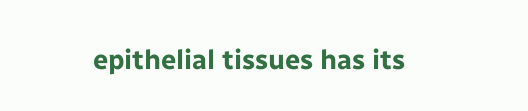epithelial tissues has its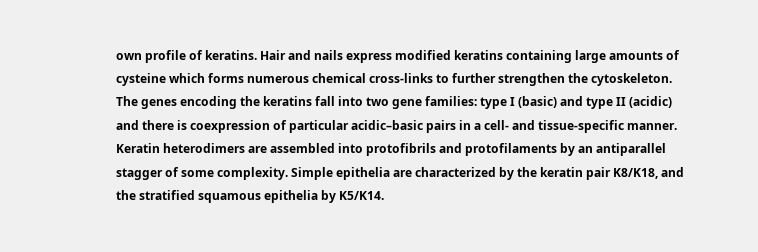own profile of keratins. Hair and nails express modified keratins containing large amounts of cysteine which forms numerous chemical cross-links to further strengthen the cytoskeleton. The genes encoding the keratins fall into two gene families: type I (basic) and type II (acidic) and there is coexpression of particular acidic–basic pairs in a cell- and tissue-specific manner. Keratin heterodimers are assembled into protofibrils and protofilaments by an antiparallel stagger of some complexity. Simple epithelia are characterized by the keratin pair K8/K18, and the stratified squamous epithelia by K5/K14.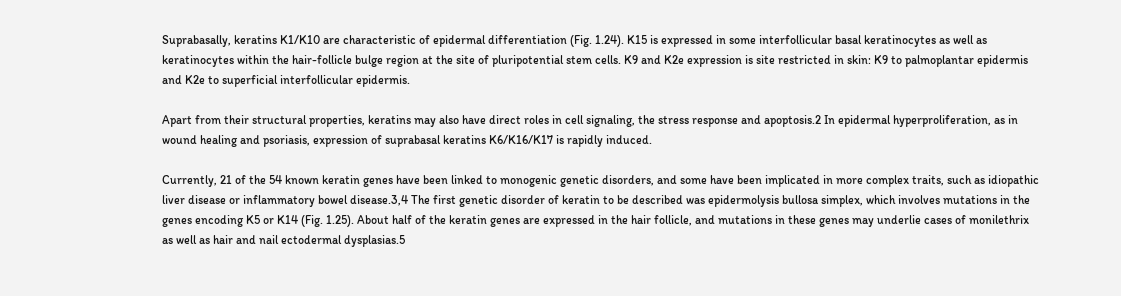Suprabasally, keratins K1/K10 are characteristic of epidermal differentiation (Fig. 1.24). K15 is expressed in some interfollicular basal keratinocytes as well as keratinocytes within the hair-follicle bulge region at the site of pluripotential stem cells. K9 and K2e expression is site restricted in skin: K9 to palmoplantar epidermis and K2e to superficial interfollicular epidermis.

Apart from their structural properties, keratins may also have direct roles in cell signaling, the stress response and apoptosis.2 In epidermal hyperproliferation, as in wound healing and psoriasis, expression of suprabasal keratins K6/K16/K17 is rapidly induced.

Currently, 21 of the 54 known keratin genes have been linked to monogenic genetic disorders, and some have been implicated in more complex traits, such as idiopathic liver disease or inflammatory bowel disease.3,4 The first genetic disorder of keratin to be described was epidermolysis bullosa simplex, which involves mutations in the genes encoding K5 or K14 (Fig. 1.25). About half of the keratin genes are expressed in the hair follicle, and mutations in these genes may underlie cases of monilethrix as well as hair and nail ectodermal dysplasias.5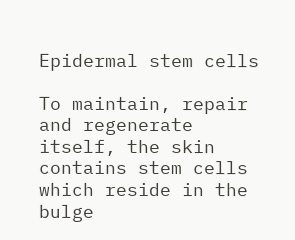Epidermal stem cells

To maintain, repair and regenerate itself, the skin contains stem cells which reside in the bulge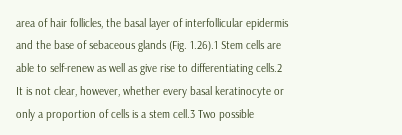area of hair follicles, the basal layer of interfollicular epidermis and the base of sebaceous glands (Fig. 1.26).1 Stem cells are able to self-renew as well as give rise to differentiating cells.2 It is not clear, however, whether every basal keratinocyte or only a proportion of cells is a stem cell.3 Two possible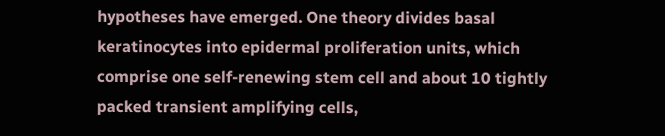hypotheses have emerged. One theory divides basal keratinocytes into epidermal proliferation units, which comprise one self-renewing stem cell and about 10 tightly packed transient amplifying cells,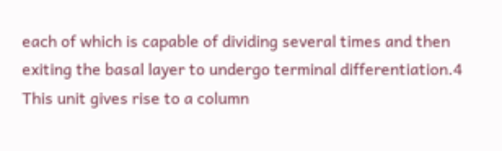each of which is capable of dividing several times and then exiting the basal layer to undergo terminal differentiation.4 This unit gives rise to a column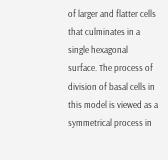of larger and flatter cells that culminates in a single hexagonal surface. The process of division of basal cells in this model is viewed as a symmetrical process in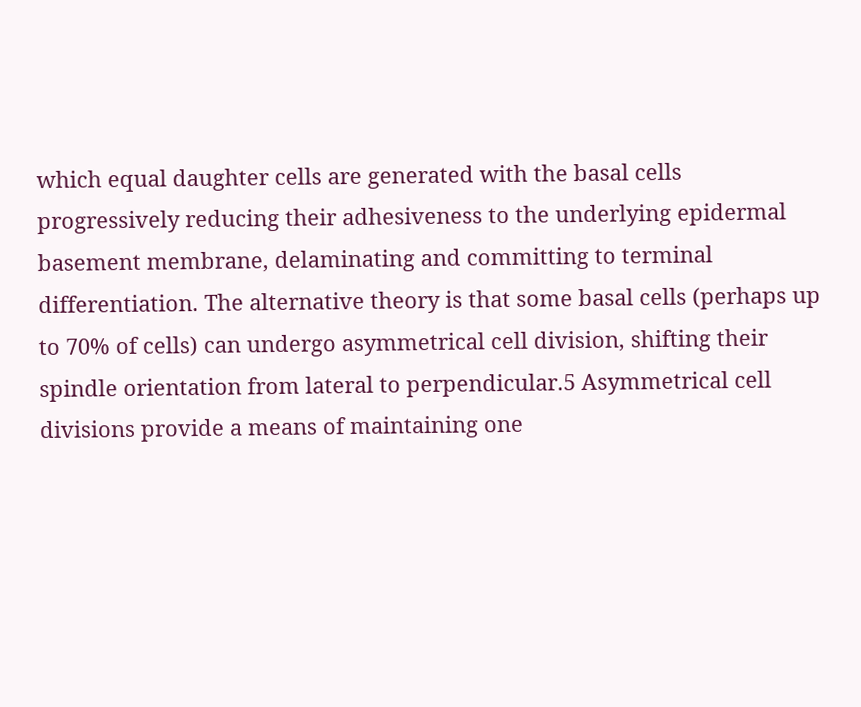which equal daughter cells are generated with the basal cells progressively reducing their adhesiveness to the underlying epidermal basement membrane, delaminating and committing to terminal differentiation. The alternative theory is that some basal cells (perhaps up to 70% of cells) can undergo asymmetrical cell division, shifting their spindle orientation from lateral to perpendicular.5 Asymmetrical cell divisions provide a means of maintaining one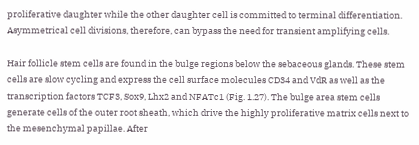proliferative daughter while the other daughter cell is committed to terminal differentiation. Asymmetrical cell divisions, therefore, can bypass the need for transient amplifying cells.

Hair follicle stem cells are found in the bulge regions below the sebaceous glands. These stem cells are slow cycling and express the cell surface molecules CD34 and VdR as well as the transcription factors TCF3, Sox9, Lhx2 and NFATc1 (Fig. 1.27). The bulge area stem cells generate cells of the outer root sheath, which drive the highly proliferative matrix cells next to the mesenchymal papillae. After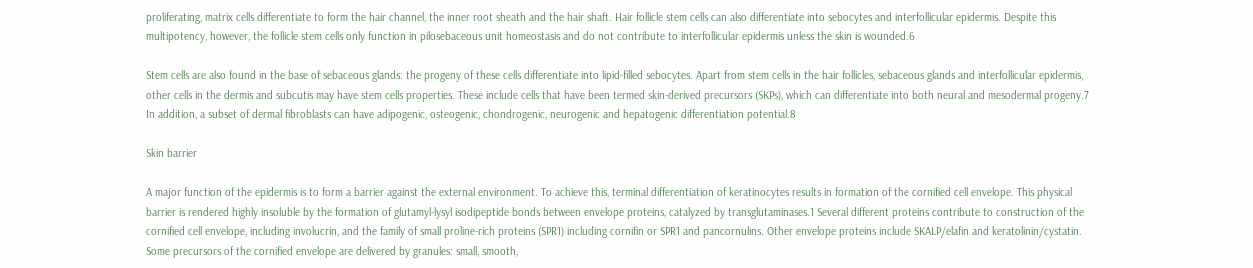proliferating, matrix cells differentiate to form the hair channel, the inner root sheath and the hair shaft. Hair follicle stem cells can also differentiate into sebocytes and interfollicular epidermis. Despite this multipotency, however, the follicle stem cells only function in pilosebaceous unit homeostasis and do not contribute to interfollicular epidermis unless the skin is wounded.6

Stem cells are also found in the base of sebaceous glands: the progeny of these cells differentiate into lipid-filled sebocytes. Apart from stem cells in the hair follicles, sebaceous glands and interfollicular epidermis, other cells in the dermis and subcutis may have stem cells properties. These include cells that have been termed skin-derived precursors (SKPs), which can differentiate into both neural and mesodermal progeny.7 In addition, a subset of dermal fibroblasts can have adipogenic, osteogenic, chondrogenic, neurogenic and hepatogenic differentiation potential.8

Skin barrier

A major function of the epidermis is to form a barrier against the external environment. To achieve this, terminal differentiation of keratinocytes results in formation of the cornified cell envelope. This physical barrier is rendered highly insoluble by the formation of glutamyl-lysyl isodipeptide bonds between envelope proteins, catalyzed by transglutaminases.1 Several different proteins contribute to construction of the cornified cell envelope, including involucrin, and the family of small proline-rich proteins (SPR1) including cornifin or SPR1 and pancornulins. Other envelope proteins include SKALP/elafin and keratolinin/cystatin. Some precursors of the cornified envelope are delivered by granules: small, smooth,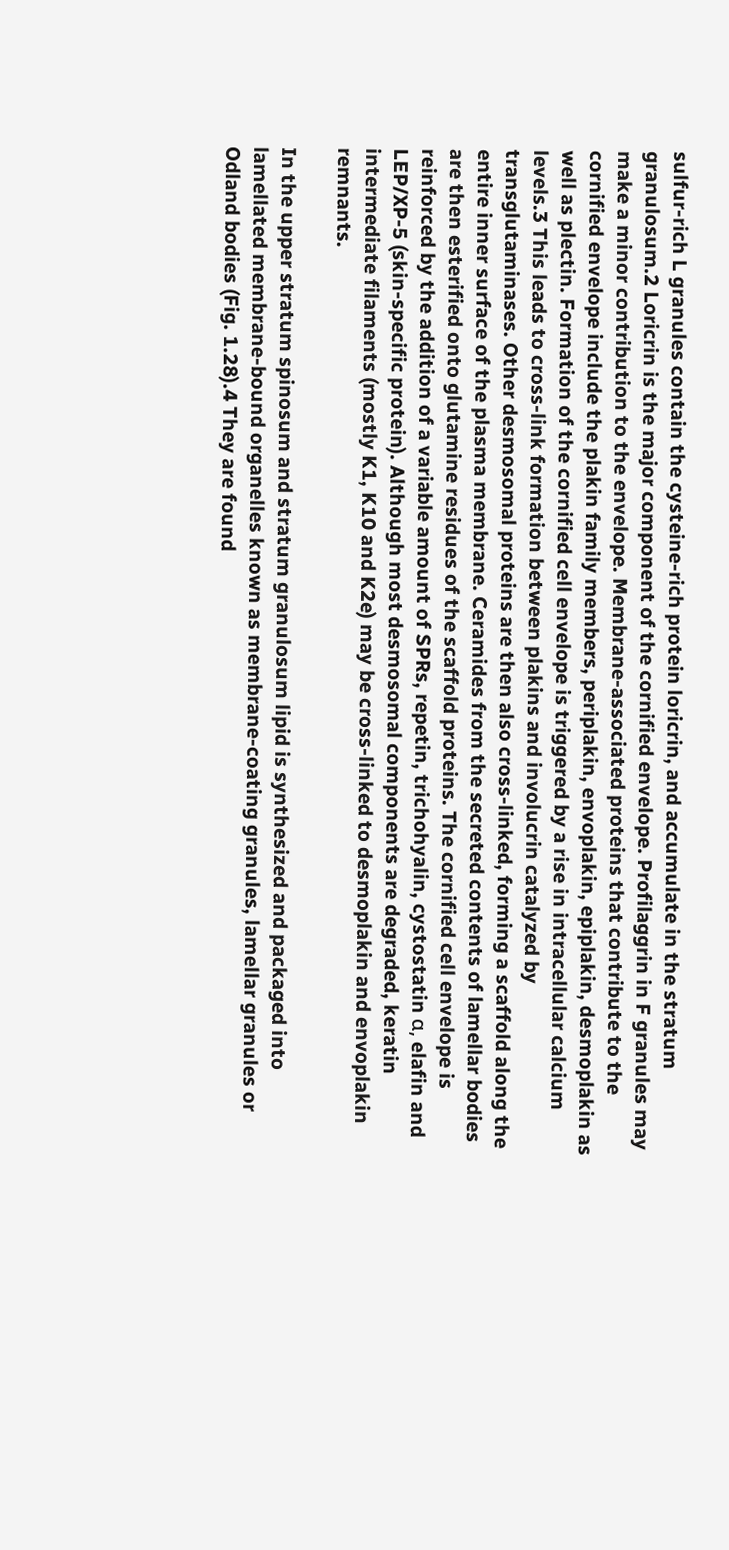sulfur-rich L granules contain the cysteine-rich protein loricrin, and accumulate in the stratum granulosum.2 Loricrin is the major component of the cornified envelope. Profilaggrin in F granules may make a minor contribution to the envelope. Membrane-associated proteins that contribute to the cornified envelope include the plakin family members, periplakin, envoplakin, epiplakin, desmoplakin as well as plectin. Formation of the cornified cell envelope is triggered by a rise in intracellular calcium levels.3 This leads to cross-link formation between plakins and involucrin catalyzed by transglutaminases. Other desmosomal proteins are then also cross-linked, forming a scaffold along the entire inner surface of the plasma membrane. Ceramides from the secreted contents of lamellar bodies are then esterified onto glutamine residues of the scaffold proteins. The cornified cell envelope is reinforced by the addition of a variable amount of SPRs, repetin, trichohyalin, cystostatin α, elafin and LEP/XP-5 (skin-specific protein). Although most desmosomal components are degraded, keratin intermediate filaments (mostly K1, K10 and K2e) may be cross-linked to desmoplakin and envoplakin remnants.

In the upper stratum spinosum and stratum granulosum lipid is synthesized and packaged into lamellated membrane-bound organelles known as membrane-coating granules, lamellar granules or Odland bodies (Fig. 1.28).4 They are found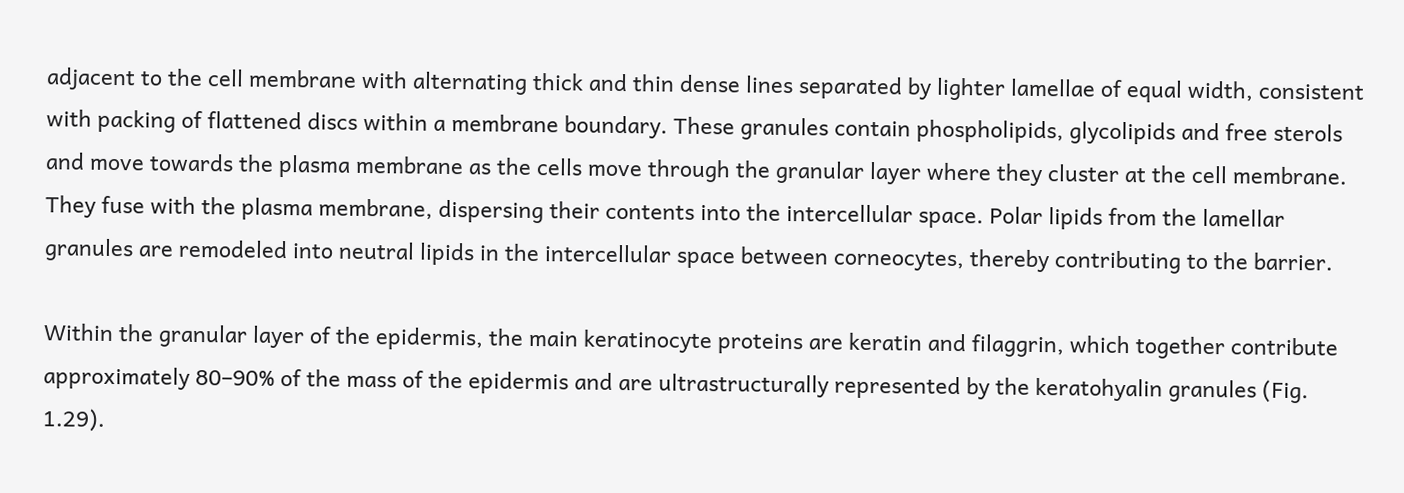adjacent to the cell membrane with alternating thick and thin dense lines separated by lighter lamellae of equal width, consistent with packing of flattened discs within a membrane boundary. These granules contain phospholipids, glycolipids and free sterols and move towards the plasma membrane as the cells move through the granular layer where they cluster at the cell membrane. They fuse with the plasma membrane, dispersing their contents into the intercellular space. Polar lipids from the lamellar granules are remodeled into neutral lipids in the intercellular space between corneocytes, thereby contributing to the barrier.

Within the granular layer of the epidermis, the main keratinocyte proteins are keratin and filaggrin, which together contribute approximately 80–90% of the mass of the epidermis and are ultrastructurally represented by the keratohyalin granules (Fig. 1.29).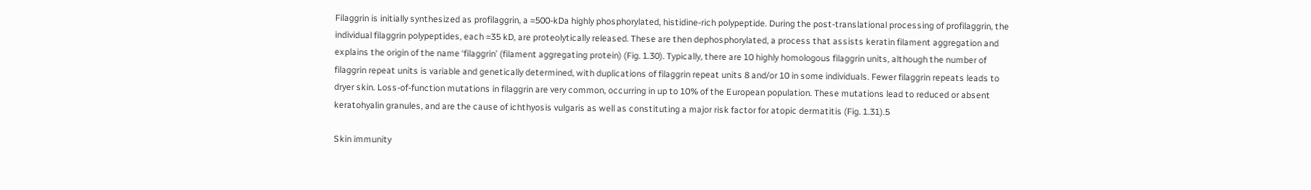Filaggrin is initially synthesized as profilaggrin, a ≈500-kDa highly phosphorylated, histidine-rich polypeptide. During the post-translational processing of profilaggrin, the individual filaggrin polypeptides, each ≈35 kD, are proteolytically released. These are then dephosphorylated, a process that assists keratin filament aggregation and explains the origin of the name ‘filaggrin’ (filament aggregating protein) (Fig. 1.30). Typically, there are 10 highly homologous filaggrin units, although the number of filaggrin repeat units is variable and genetically determined, with duplications of filaggrin repeat units 8 and/or 10 in some individuals. Fewer filaggrin repeats leads to dryer skin. Loss-of-function mutations in filaggrin are very common, occurring in up to 10% of the European population. These mutations lead to reduced or absent keratohyalin granules, and are the cause of ichthyosis vulgaris as well as constituting a major risk factor for atopic dermatitis (Fig. 1.31).5

Skin immunity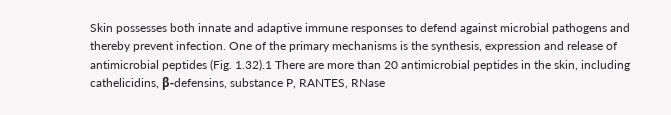Skin possesses both innate and adaptive immune responses to defend against microbial pathogens and thereby prevent infection. One of the primary mechanisms is the synthesis, expression and release of antimicrobial peptides (Fig. 1.32).1 There are more than 20 antimicrobial peptides in the skin, including cathelicidins, β-defensins, substance P, RANTES, RNase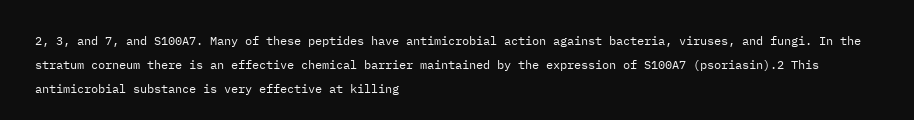2, 3, and 7, and S100A7. Many of these peptides have antimicrobial action against bacteria, viruses, and fungi. In the stratum corneum there is an effective chemical barrier maintained by the expression of S100A7 (psoriasin).2 This antimicrobial substance is very effective at killing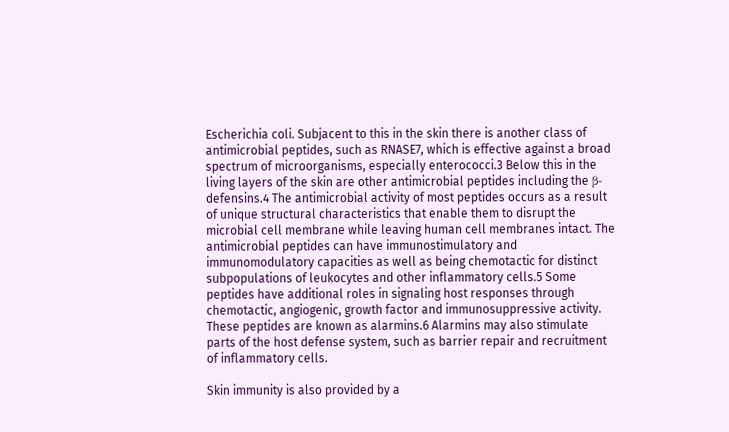Escherichia coli. Subjacent to this in the skin there is another class of antimicrobial peptides, such as RNASE7, which is effective against a broad spectrum of microorganisms, especially enterococci.3 Below this in the living layers of the skin are other antimicrobial peptides including the β-defensins.4 The antimicrobial activity of most peptides occurs as a result of unique structural characteristics that enable them to disrupt the microbial cell membrane while leaving human cell membranes intact. The antimicrobial peptides can have immunostimulatory and immunomodulatory capacities as well as being chemotactic for distinct subpopulations of leukocytes and other inflammatory cells.5 Some peptides have additional roles in signaling host responses through chemotactic, angiogenic, growth factor and immunosuppressive activity. These peptides are known as alarmins.6 Alarmins may also stimulate parts of the host defense system, such as barrier repair and recruitment of inflammatory cells.

Skin immunity is also provided by a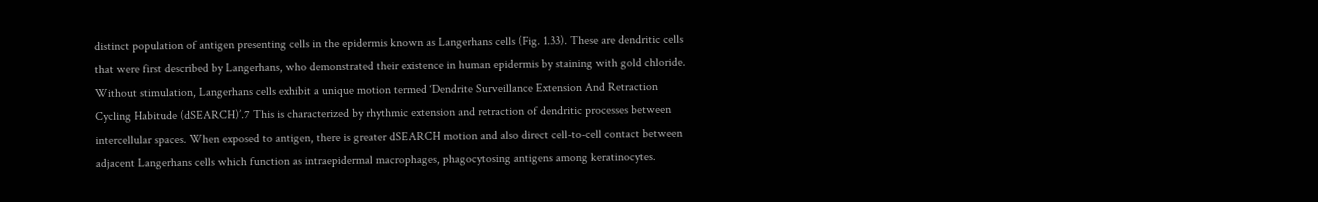distinct population of antigen presenting cells in the epidermis known as Langerhans cells (Fig. 1.33). These are dendritic cells that were first described by Langerhans, who demonstrated their existence in human epidermis by staining with gold chloride. Without stimulation, Langerhans cells exhibit a unique motion termed ‘Dendrite Surveillance Extension And Retraction Cycling Habitude (dSEARCH)’.7 This is characterized by rhythmic extension and retraction of dendritic processes between intercellular spaces. When exposed to antigen, there is greater dSEARCH motion and also direct cell-to-cell contact between adjacent Langerhans cells which function as intraepidermal macrophages, phagocytosing antigens among keratinocytes.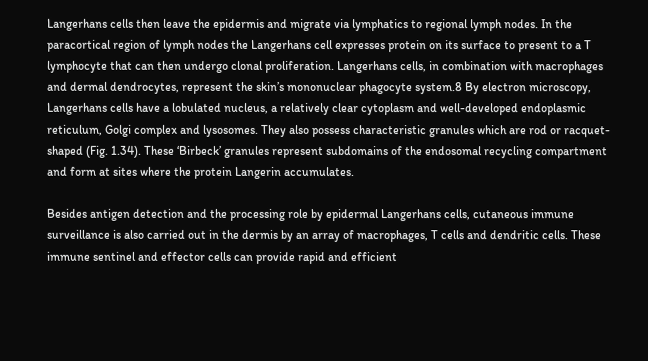Langerhans cells then leave the epidermis and migrate via lymphatics to regional lymph nodes. In the paracortical region of lymph nodes the Langerhans cell expresses protein on its surface to present to a T lymphocyte that can then undergo clonal proliferation. Langerhans cells, in combination with macrophages and dermal dendrocytes, represent the skin’s mononuclear phagocyte system.8 By electron microscopy, Langerhans cells have a lobulated nucleus, a relatively clear cytoplasm and well-developed endoplasmic reticulum, Golgi complex and lysosomes. They also possess characteristic granules which are rod or racquet-shaped (Fig. 1.34). These ‘Birbeck’ granules represent subdomains of the endosomal recycling compartment and form at sites where the protein Langerin accumulates.

Besides antigen detection and the processing role by epidermal Langerhans cells, cutaneous immune surveillance is also carried out in the dermis by an array of macrophages, T cells and dendritic cells. These immune sentinel and effector cells can provide rapid and efficient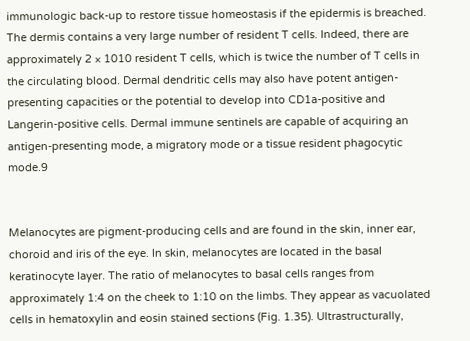immunologic back-up to restore tissue homeostasis if the epidermis is breached. The dermis contains a very large number of resident T cells. Indeed, there are approximately 2 × 1010 resident T cells, which is twice the number of T cells in the circulating blood. Dermal dendritic cells may also have potent antigen-presenting capacities or the potential to develop into CD1a-positive and Langerin-positive cells. Dermal immune sentinels are capable of acquiring an antigen-presenting mode, a migratory mode or a tissue resident phagocytic mode.9


Melanocytes are pigment-producing cells and are found in the skin, inner ear, choroid and iris of the eye. In skin, melanocytes are located in the basal keratinocyte layer. The ratio of melanocytes to basal cells ranges from approximately 1:4 on the cheek to 1:10 on the limbs. They appear as vacuolated cells in hematoxylin and eosin stained sections (Fig. 1.35). Ultrastructurally,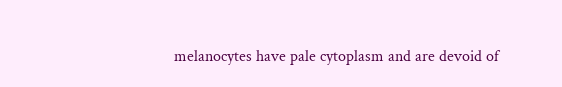melanocytes have pale cytoplasm and are devoid of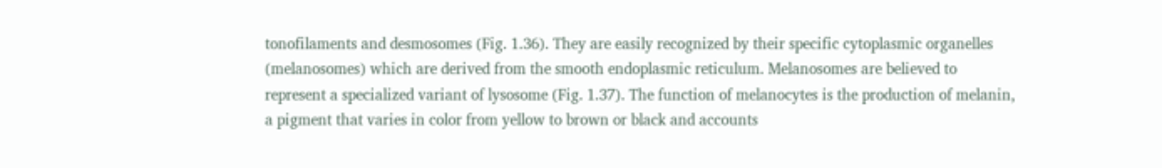tonofilaments and desmosomes (Fig. 1.36). They are easily recognized by their specific cytoplasmic organelles (melanosomes) which are derived from the smooth endoplasmic reticulum. Melanosomes are believed to represent a specialized variant of lysosome (Fig. 1.37). The function of melanocytes is the production of melanin, a pigment that varies in color from yellow to brown or black and accounts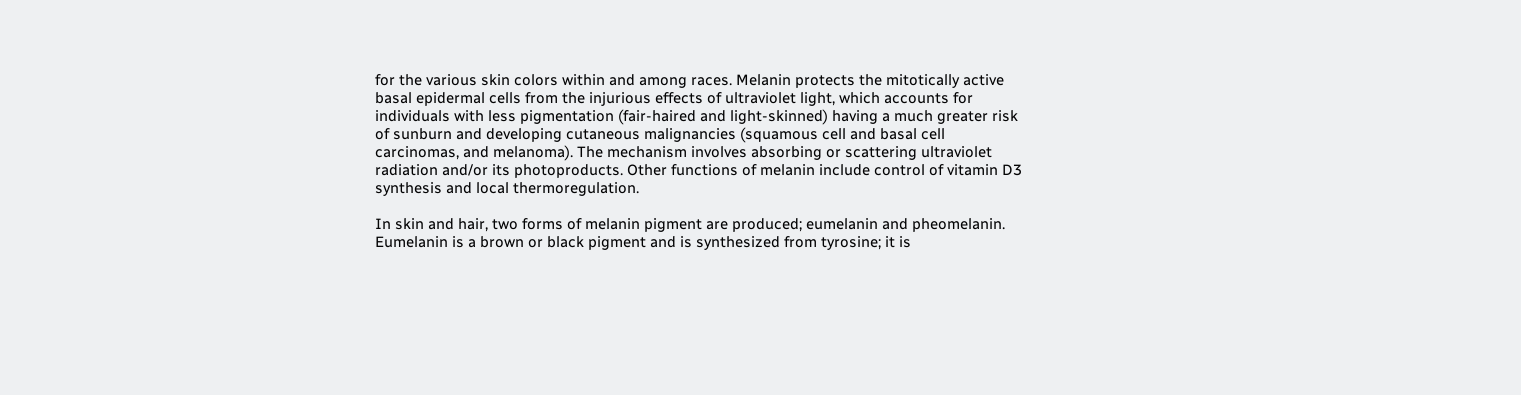for the various skin colors within and among races. Melanin protects the mitotically active basal epidermal cells from the injurious effects of ultraviolet light, which accounts for individuals with less pigmentation (fair-haired and light-skinned) having a much greater risk of sunburn and developing cutaneous malignancies (squamous cell and basal cell carcinomas, and melanoma). The mechanism involves absorbing or scattering ultraviolet radiation and/or its photoproducts. Other functions of melanin include control of vitamin D3 synthesis and local thermoregulation.

In skin and hair, two forms of melanin pigment are produced; eumelanin and pheomelanin. Eumelanin is a brown or black pigment and is synthesized from tyrosine; it is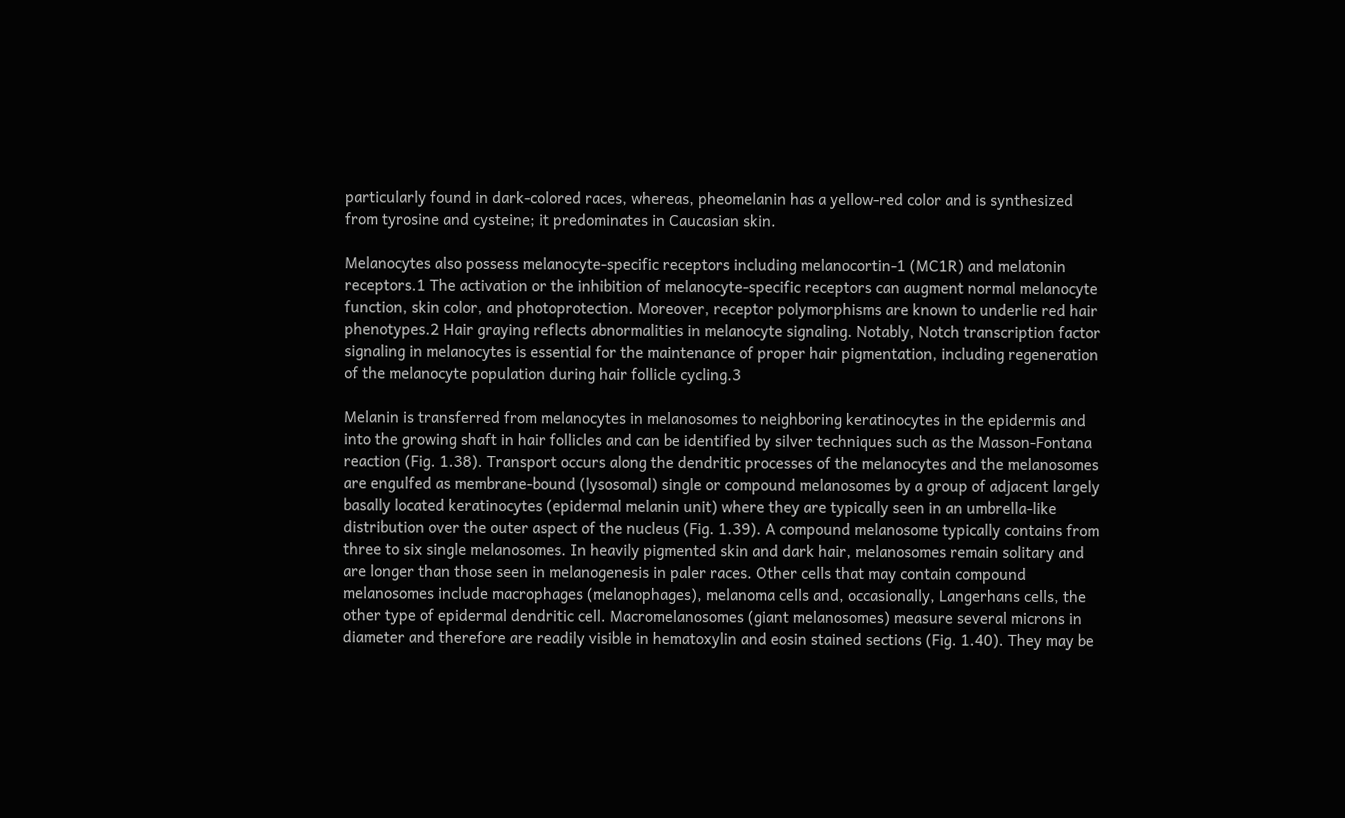particularly found in dark-colored races, whereas, pheomelanin has a yellow-red color and is synthesized from tyrosine and cysteine; it predominates in Caucasian skin.

Melanocytes also possess melanocyte-specific receptors including melanocortin-1 (MC1R) and melatonin receptors.1 The activation or the inhibition of melanocyte-specific receptors can augment normal melanocyte function, skin color, and photoprotection. Moreover, receptor polymorphisms are known to underlie red hair phenotypes.2 Hair graying reflects abnormalities in melanocyte signaling. Notably, Notch transcription factor signaling in melanocytes is essential for the maintenance of proper hair pigmentation, including regeneration of the melanocyte population during hair follicle cycling.3

Melanin is transferred from melanocytes in melanosomes to neighboring keratinocytes in the epidermis and into the growing shaft in hair follicles and can be identified by silver techniques such as the Masson-Fontana reaction (Fig. 1.38). Transport occurs along the dendritic processes of the melanocytes and the melanosomes are engulfed as membrane-bound (lysosomal) single or compound melanosomes by a group of adjacent largely basally located keratinocytes (epidermal melanin unit) where they are typically seen in an umbrella-like distribution over the outer aspect of the nucleus (Fig. 1.39). A compound melanosome typically contains from three to six single melanosomes. In heavily pigmented skin and dark hair, melanosomes remain solitary and are longer than those seen in melanogenesis in paler races. Other cells that may contain compound melanosomes include macrophages (melanophages), melanoma cells and, occasionally, Langerhans cells, the other type of epidermal dendritic cell. Macromelanosomes (giant melanosomes) measure several microns in diameter and therefore are readily visible in hematoxylin and eosin stained sections (Fig. 1.40). They may be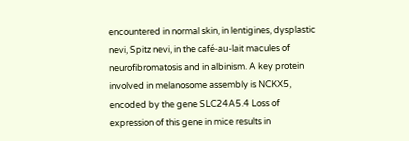encountered in normal skin, in lentigines, dysplastic nevi, Spitz nevi, in the café-au-lait macules of neurofibromatosis and in albinism. A key protein involved in melanosome assembly is NCKX5, encoded by the gene SLC24A5.4 Loss of expression of this gene in mice results in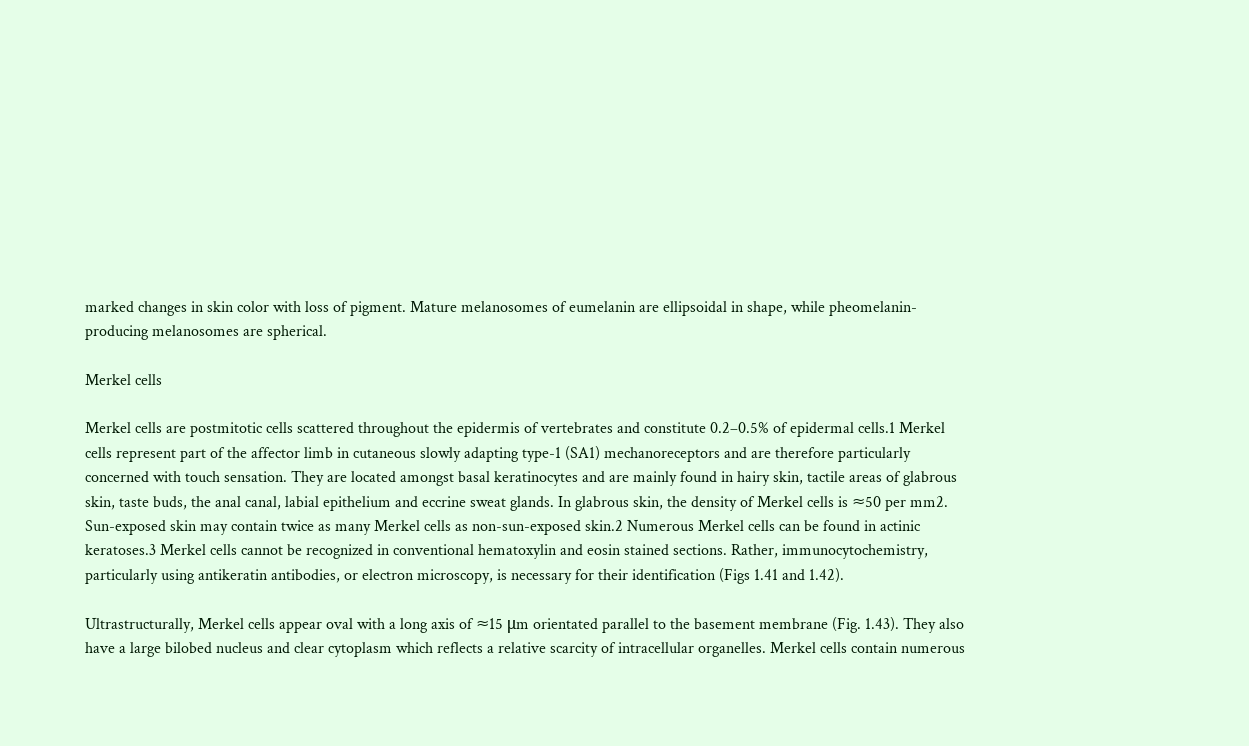marked changes in skin color with loss of pigment. Mature melanosomes of eumelanin are ellipsoidal in shape, while pheomelanin-producing melanosomes are spherical.

Merkel cells

Merkel cells are postmitotic cells scattered throughout the epidermis of vertebrates and constitute 0.2–0.5% of epidermal cells.1 Merkel cells represent part of the affector limb in cutaneous slowly adapting type-1 (SA1) mechanoreceptors and are therefore particularly concerned with touch sensation. They are located amongst basal keratinocytes and are mainly found in hairy skin, tactile areas of glabrous skin, taste buds, the anal canal, labial epithelium and eccrine sweat glands. In glabrous skin, the density of Merkel cells is ≈50 per mm2. Sun-exposed skin may contain twice as many Merkel cells as non-sun-exposed skin.2 Numerous Merkel cells can be found in actinic keratoses.3 Merkel cells cannot be recognized in conventional hematoxylin and eosin stained sections. Rather, immunocytochemistry, particularly using antikeratin antibodies, or electron microscopy, is necessary for their identification (Figs 1.41 and 1.42).

Ultrastructurally, Merkel cells appear oval with a long axis of ≈15 μm orientated parallel to the basement membrane (Fig. 1.43). They also have a large bilobed nucleus and clear cytoplasm which reflects a relative scarcity of intracellular organelles. Merkel cells contain numerous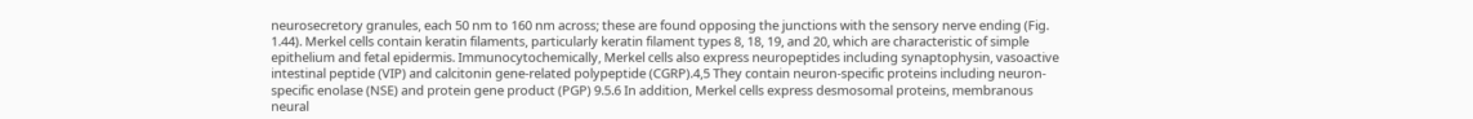neurosecretory granules, each 50 nm to 160 nm across; these are found opposing the junctions with the sensory nerve ending (Fig. 1.44). Merkel cells contain keratin filaments, particularly keratin filament types 8, 18, 19, and 20, which are characteristic of simple epithelium and fetal epidermis. Immunocytochemically, Merkel cells also express neuropeptides including synaptophysin, vasoactive intestinal peptide (VIP) and calcitonin gene-related polypeptide (CGRP).4,5 They contain neuron-specific proteins including neuron-specific enolase (NSE) and protein gene product (PGP) 9.5.6 In addition, Merkel cells express desmosomal proteins, membranous neural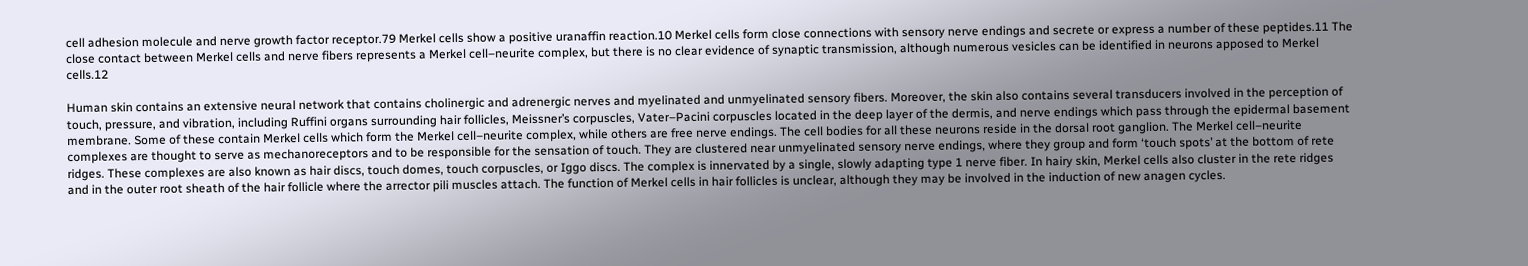cell adhesion molecule and nerve growth factor receptor.79 Merkel cells show a positive uranaffin reaction.10 Merkel cells form close connections with sensory nerve endings and secrete or express a number of these peptides.11 The close contact between Merkel cells and nerve fibers represents a Merkel cell–neurite complex, but there is no clear evidence of synaptic transmission, although numerous vesicles can be identified in neurons apposed to Merkel cells.12

Human skin contains an extensive neural network that contains cholinergic and adrenergic nerves and myelinated and unmyelinated sensory fibers. Moreover, the skin also contains several transducers involved in the perception of touch, pressure, and vibration, including Ruffini organs surrounding hair follicles, Meissner’s corpuscles, Vater–Pacini corpuscles located in the deep layer of the dermis, and nerve endings which pass through the epidermal basement membrane. Some of these contain Merkel cells which form the Merkel cell–neurite complex, while others are free nerve endings. The cell bodies for all these neurons reside in the dorsal root ganglion. The Merkel cell–neurite complexes are thought to serve as mechanoreceptors and to be responsible for the sensation of touch. They are clustered near unmyelinated sensory nerve endings, where they group and form ‘touch spots’ at the bottom of rete ridges. These complexes are also known as hair discs, touch domes, touch corpuscles, or Iggo discs. The complex is innervated by a single, slowly adapting type 1 nerve fiber. In hairy skin, Merkel cells also cluster in the rete ridges and in the outer root sheath of the hair follicle where the arrector pili muscles attach. The function of Merkel cells in hair follicles is unclear, although they may be involved in the induction of new anagen cycles.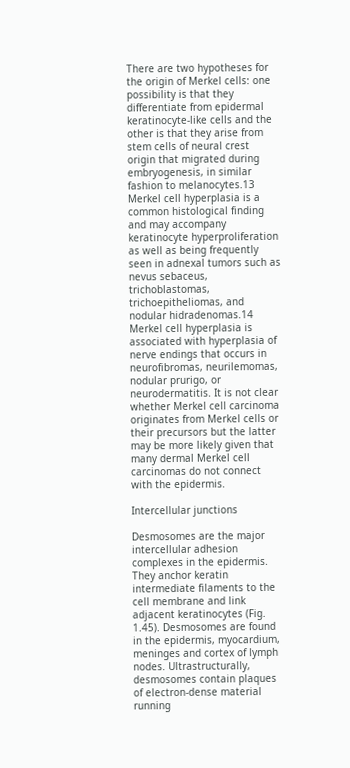There are two hypotheses for the origin of Merkel cells: one possibility is that they differentiate from epidermal keratinocyte-like cells and the other is that they arise from stem cells of neural crest origin that migrated during embryogenesis, in similar fashion to melanocytes.13 Merkel cell hyperplasia is a common histological finding and may accompany keratinocyte hyperproliferation as well as being frequently seen in adnexal tumors such as nevus sebaceus, trichoblastomas, trichoepitheliomas, and nodular hidradenomas.14 Merkel cell hyperplasia is associated with hyperplasia of nerve endings that occurs in neurofibromas, neurilemomas, nodular prurigo, or neurodermatitis. It is not clear whether Merkel cell carcinoma originates from Merkel cells or their precursors but the latter may be more likely given that many dermal Merkel cell carcinomas do not connect with the epidermis.

Intercellular junctions

Desmosomes are the major intercellular adhesion complexes in the epidermis. They anchor keratin intermediate filaments to the cell membrane and link adjacent keratinocytes (Fig. 1.45). Desmosomes are found in the epidermis, myocardium, meninges and cortex of lymph nodes. Ultrastructurally, desmosomes contain plaques of electron-dense material running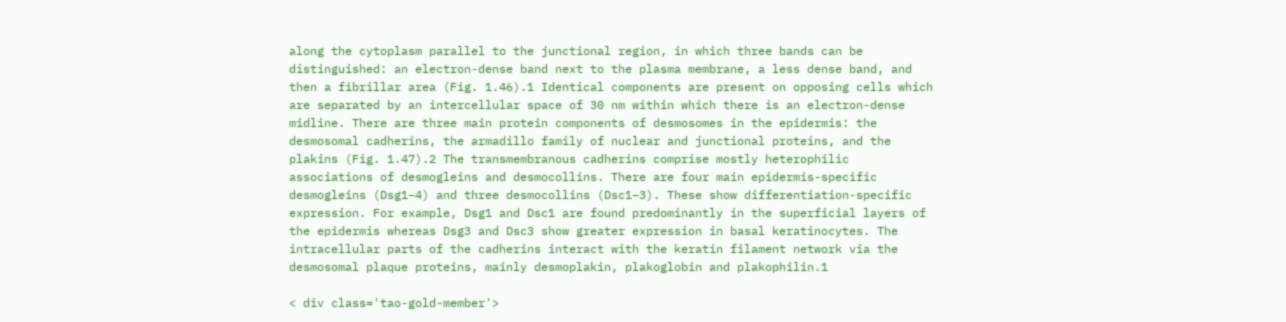along the cytoplasm parallel to the junctional region, in which three bands can be distinguished: an electron-dense band next to the plasma membrane, a less dense band, and then a fibrillar area (Fig. 1.46).1 Identical components are present on opposing cells which are separated by an intercellular space of 30 nm within which there is an electron-dense midline. There are three main protein components of desmosomes in the epidermis: the desmosomal cadherins, the armadillo family of nuclear and junctional proteins, and the plakins (Fig. 1.47).2 The transmembranous cadherins comprise mostly heterophilic associations of desmogleins and desmocollins. There are four main epidermis-specific desmogleins (Dsg1–4) and three desmocollins (Dsc1–3). These show differentiation-specific expression. For example, Dsg1 and Dsc1 are found predominantly in the superficial layers of the epidermis whereas Dsg3 and Dsc3 show greater expression in basal keratinocytes. The intracellular parts of the cadherins interact with the keratin filament network via the desmosomal plaque proteins, mainly desmoplakin, plakoglobin and plakophilin.1

< div class='tao-gold-member'>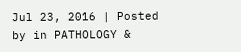Jul 23, 2016 | Posted by in PATHOLOGY &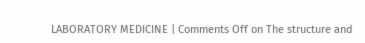LABORATORY MEDICINE | Comments Off on The structure and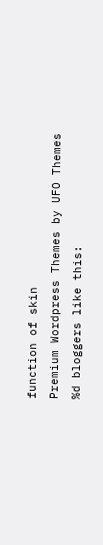function of skin
Premium Wordpress Themes by UFO Themes
%d bloggers like this: